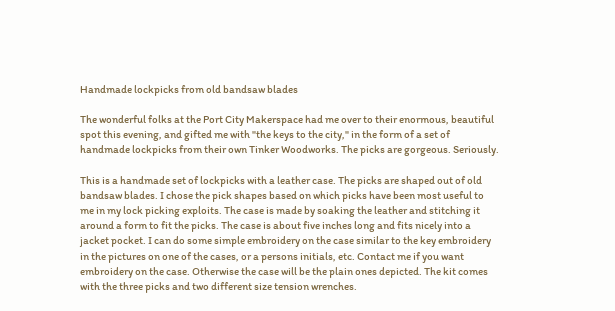Handmade lockpicks from old bandsaw blades

The wonderful folks at the Port City Makerspace had me over to their enormous, beautiful spot this evening, and gifted me with "the keys to the city," in the form of a set of handmade lockpicks from their own Tinker Woodworks. The picks are gorgeous. Seriously.

This is a handmade set of lockpicks with a leather case. The picks are shaped out of old bandsaw blades. I chose the pick shapes based on which picks have been most useful to me in my lock picking exploits. The case is made by soaking the leather and stitching it around a form to fit the picks. The case is about five inches long and fits nicely into a jacket pocket. I can do some simple embroidery on the case similar to the key embroidery in the pictures on one of the cases, or a persons initials, etc. Contact me if you want embroidery on the case. Otherwise the case will be the plain ones depicted. The kit comes with the three picks and two different size tension wrenches.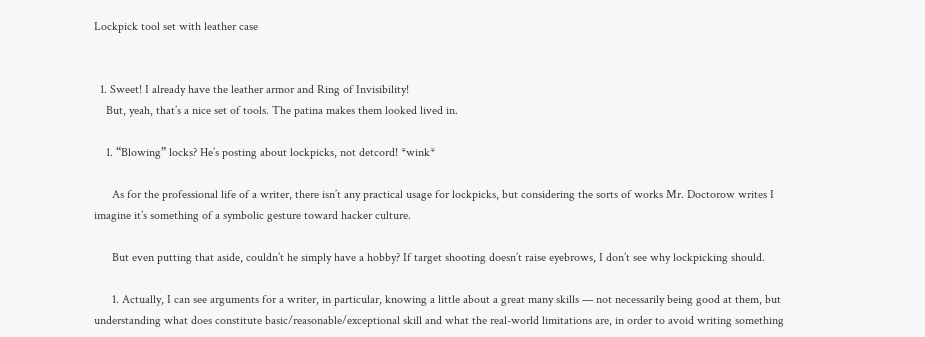Lockpick tool set with leather case


  1. Sweet! I already have the leather armor and Ring of Invisibility!
    But, yeah, that’s a nice set of tools. The patina makes them looked lived in.

    1. “Blowing” locks? He’s posting about lockpicks, not detcord! *wink*

      As for the professional life of a writer, there isn’t any practical usage for lockpicks, but considering the sorts of works Mr. Doctorow writes I imagine it’s something of a symbolic gesture toward hacker culture.

      But even putting that aside, couldn’t he simply have a hobby? If target shooting doesn’t raise eyebrows, I don’t see why lockpicking should.

      1. Actually, I can see arguments for a writer, in particular, knowing a little about a great many skills — not necessarily being good at them, but understanding what does constitute basic/reasonable/exceptional skill and what the real-world limitations are, in order to avoid writing something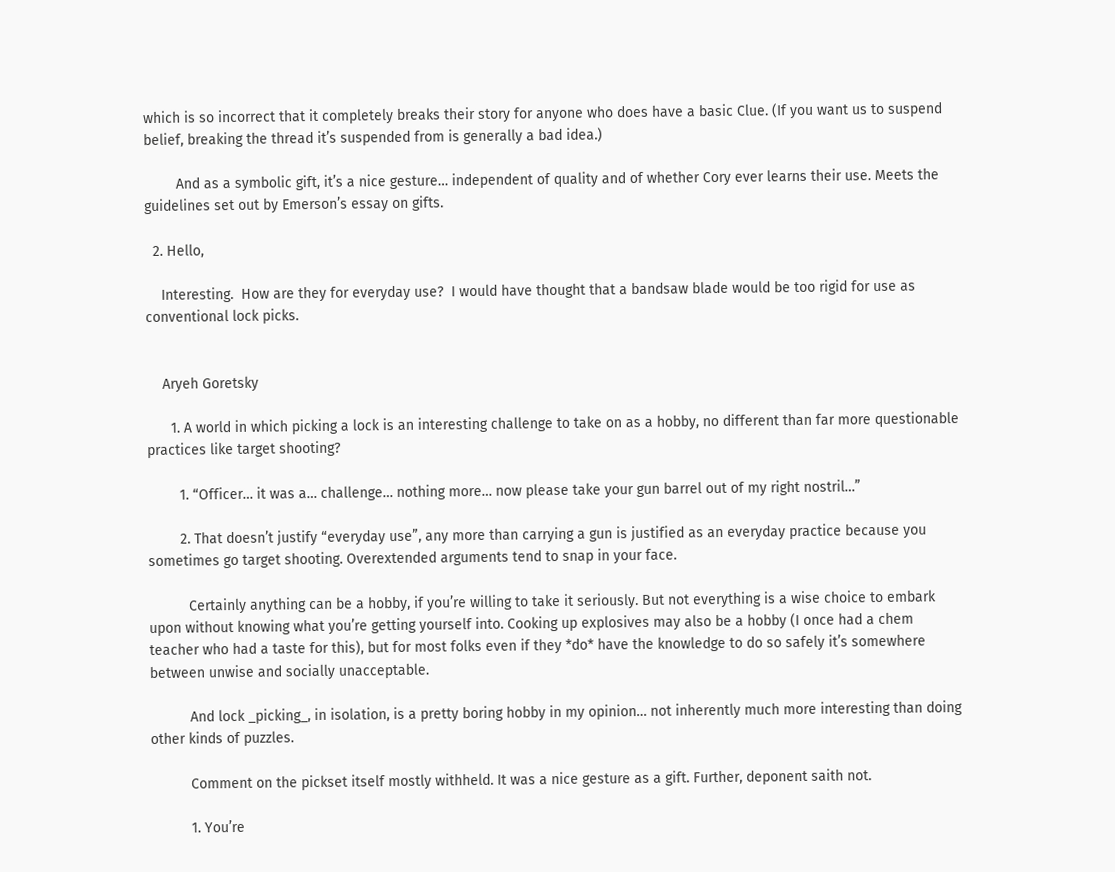which is so incorrect that it completely breaks their story for anyone who does have a basic Clue. (If you want us to suspend belief, breaking the thread it’s suspended from is generally a bad idea.)

        And as a symbolic gift, it’s a nice gesture… independent of quality and of whether Cory ever learns their use. Meets the guidelines set out by Emerson’s essay on gifts.

  2. Hello,

    Interesting.  How are they for everyday use?  I would have thought that a bandsaw blade would be too rigid for use as conventional lock picks.


    Aryeh Goretsky

      1. A world in which picking a lock is an interesting challenge to take on as a hobby, no different than far more questionable practices like target shooting?

        1. “Officer… it was a… challenge… nothing more… now please take your gun barrel out of my right nostril…”

        2. That doesn’t justify “everyday use”, any more than carrying a gun is justified as an everyday practice because you sometimes go target shooting. Overextended arguments tend to snap in your face.

          Certainly anything can be a hobby, if you’re willing to take it seriously. But not everything is a wise choice to embark upon without knowing what you’re getting yourself into. Cooking up explosives may also be a hobby (I once had a chem teacher who had a taste for this), but for most folks even if they *do* have the knowledge to do so safely it’s somewhere between unwise and socially unacceptable.

          And lock _picking_, in isolation, is a pretty boring hobby in my opinion… not inherently much more interesting than doing other kinds of puzzles.

          Comment on the pickset itself mostly withheld. It was a nice gesture as a gift. Further, deponent saith not.

          1. You’re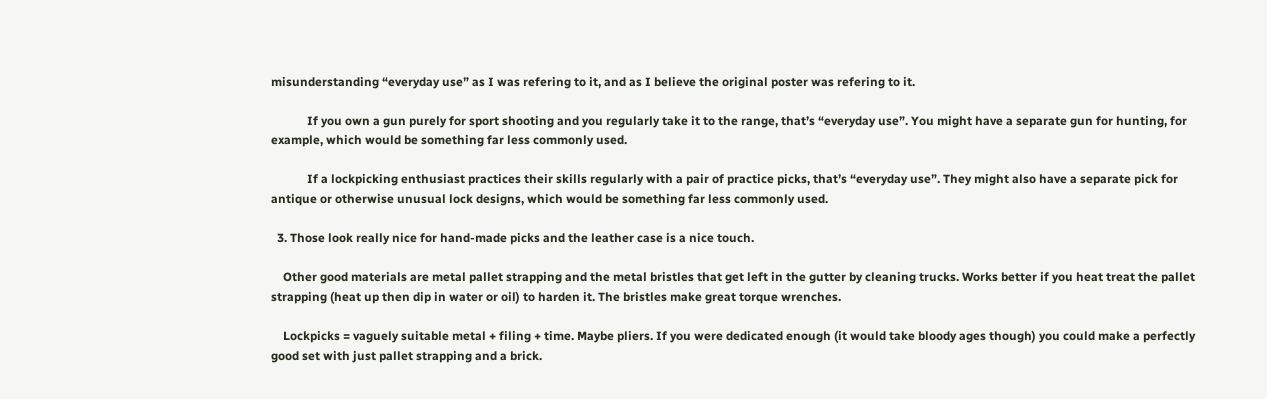misunderstanding “everyday use” as I was refering to it, and as I believe the original poster was refering to it.

            If you own a gun purely for sport shooting and you regularly take it to the range, that’s “everyday use”. You might have a separate gun for hunting, for example, which would be something far less commonly used.

            If a lockpicking enthusiast practices their skills regularly with a pair of practice picks, that’s “everyday use”. They might also have a separate pick for antique or otherwise unusual lock designs, which would be something far less commonly used.

  3. Those look really nice for hand-made picks and the leather case is a nice touch.

    Other good materials are metal pallet strapping and the metal bristles that get left in the gutter by cleaning trucks. Works better if you heat treat the pallet strapping (heat up then dip in water or oil) to harden it. The bristles make great torque wrenches.

    Lockpicks = vaguely suitable metal + filing + time. Maybe pliers. If you were dedicated enough (it would take bloody ages though) you could make a perfectly good set with just pallet strapping and a brick.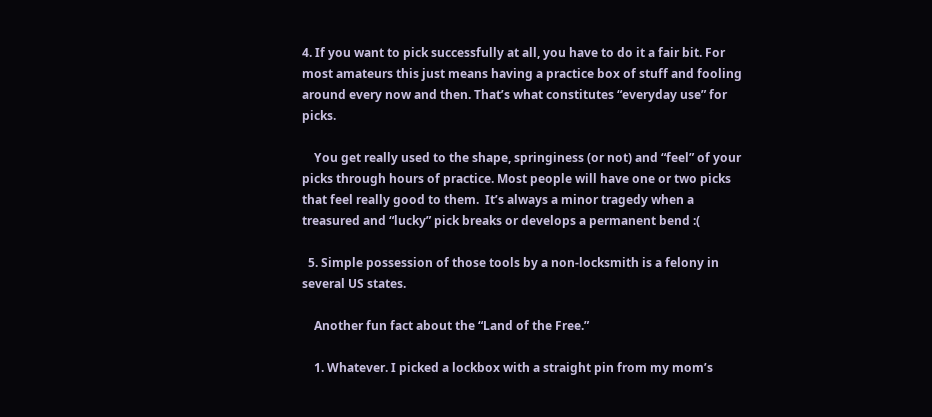4. If you want to pick successfully at all, you have to do it a fair bit. For most amateurs this just means having a practice box of stuff and fooling around every now and then. That’s what constitutes “everyday use” for picks.

    You get really used to the shape, springiness (or not) and “feel” of your picks through hours of practice. Most people will have one or two picks that feel really good to them.  It’s always a minor tragedy when a treasured and “lucky” pick breaks or develops a permanent bend :(

  5. Simple possession of those tools by a non-locksmith is a felony in several US states.

    Another fun fact about the “Land of the Free.”

    1. Whatever. I picked a lockbox with a straight pin from my mom’s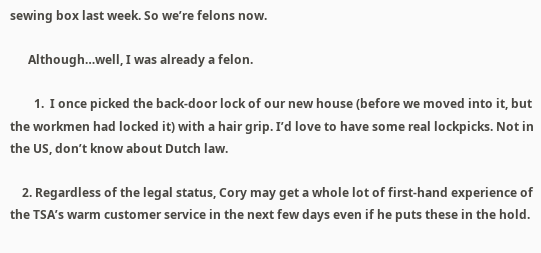sewing box last week. So we’re felons now.

      Although…well, I was already a felon.

        1.  I once picked the back-door lock of our new house (before we moved into it, but the workmen had locked it) with a hair grip. I’d love to have some real lockpicks. Not in the US, don’t know about Dutch law.

    2. Regardless of the legal status, Cory may get a whole lot of first-hand experience of the TSA’s warm customer service in the next few days even if he puts these in the hold.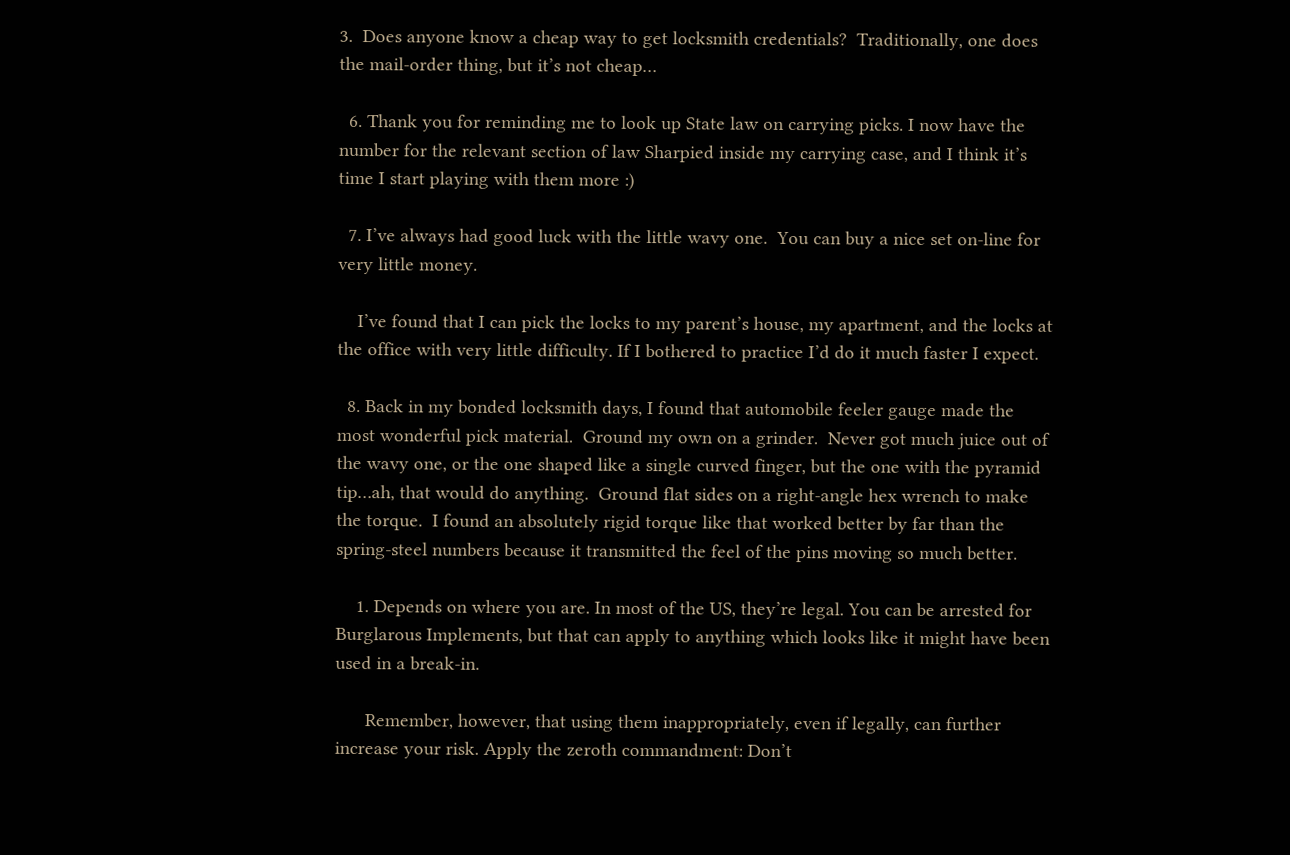3.  Does anyone know a cheap way to get locksmith credentials?  Traditionally, one does the mail-order thing, but it’s not cheap…

  6. Thank you for reminding me to look up State law on carrying picks. I now have the number for the relevant section of law Sharpied inside my carrying case, and I think it’s time I start playing with them more :)

  7. I’ve always had good luck with the little wavy one.  You can buy a nice set on-line for very little money.

    I’ve found that I can pick the locks to my parent’s house, my apartment, and the locks at the office with very little difficulty. If I bothered to practice I’d do it much faster I expect.

  8. Back in my bonded locksmith days, I found that automobile feeler gauge made the most wonderful pick material.  Ground my own on a grinder.  Never got much juice out of the wavy one, or the one shaped like a single curved finger, but the one with the pyramid tip…ah, that would do anything.  Ground flat sides on a right-angle hex wrench to make the torque.  I found an absolutely rigid torque like that worked better by far than the spring-steel numbers because it transmitted the feel of the pins moving so much better.

    1. Depends on where you are. In most of the US, they’re legal. You can be arrested for Burglarous Implements, but that can apply to anything which looks like it might have been used in a break-in.

      Remember, however, that using them inappropriately, even if legally, can further increase your risk. Apply the zeroth commandment: Don’t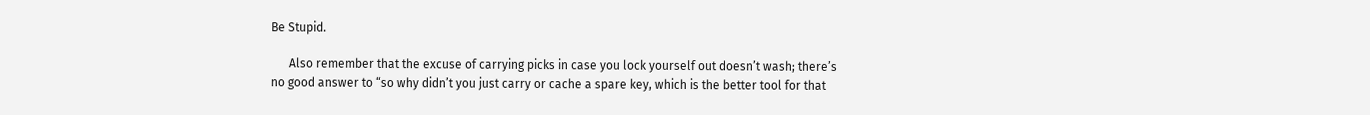Be Stupid.

      Also remember that the excuse of carrying picks in case you lock yourself out doesn’t wash; there’s no good answer to “so why didn’t you just carry or cache a spare key, which is the better tool for that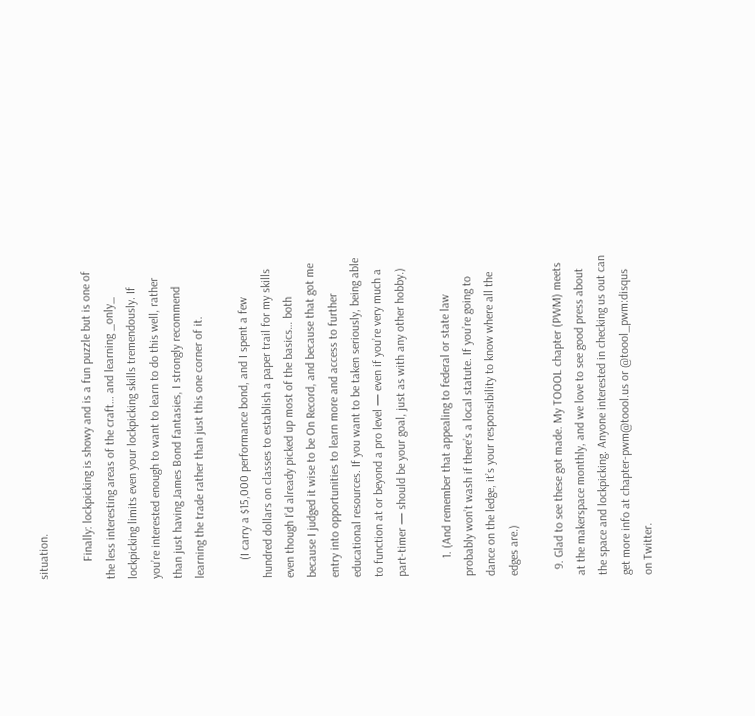situation.

      Finally: lockpicking is showy and is a fun puzzle but is one of the less interesting areas of the craft… and learning _only_ lockpicking limits even your lockpicking skills tremendously. If you’re interested enough to want to learn to do this well, rather than just having James Bond fantasies, I strongly recommend learning the trade rather than just this one corner of it.

      (I carry a $15,000 performance bond, and I spent a few hundred dollars on classes to establish a paper trail for my skills even though I’d already picked up most of the basics… both because I judged it wise to be On Record, and because that got me entry into opportunities to learn more and access to further educational resources. If you want to be taken seriously, being able to function at or beyond a pro level — even if you’re very much a part-timer — should be your goal, just as with any other hobby.)

      1. (And remember that appealing to federal or state law probably won’t wash if there’s a local statute. If you’re going to dance on the ledge, it’s your responsibility to know where all the edges are.)

  9. Glad to see these got made. My TOOOL chapter (PWM) meets at the makerspace monthly, and we love to see good press about the space and lockpicking. Anyone interested in checking us out can get more info at chapter-pwm@toool.us or @toool_pwm:disqus  on Twitter.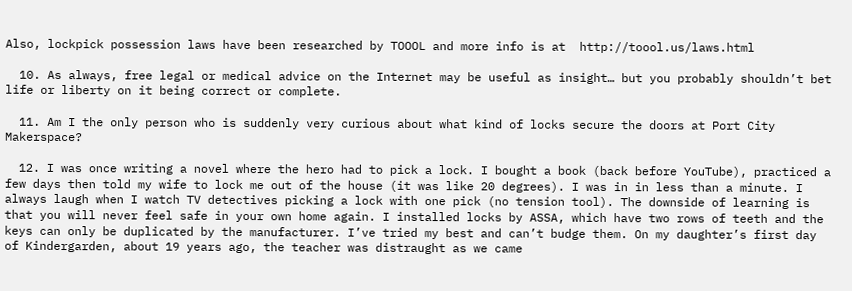Also, lockpick possession laws have been researched by TOOOL and more info is at  http://toool.us/laws.html

  10. As always, free legal or medical advice on the Internet may be useful as insight… but you probably shouldn’t bet life or liberty on it being correct or complete.

  11. Am I the only person who is suddenly very curious about what kind of locks secure the doors at Port City Makerspace?

  12. I was once writing a novel where the hero had to pick a lock. I bought a book (back before YouTube), practiced a few days then told my wife to lock me out of the house (it was like 20 degrees). I was in in less than a minute. I always laugh when I watch TV detectives picking a lock with one pick (no tension tool). The downside of learning is that you will never feel safe in your own home again. I installed locks by ASSA, which have two rows of teeth and the keys can only be duplicated by the manufacturer. I’ve tried my best and can’t budge them. On my daughter’s first day of Kindergarden, about 19 years ago, the teacher was distraught as we came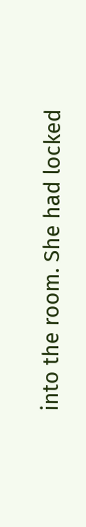into the room. She had locked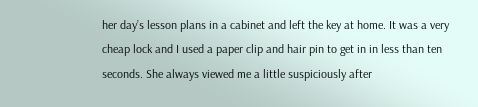her day’s lesson plans in a cabinet and left the key at home. It was a very cheap lock and I used a paper clip and hair pin to get in in less than ten seconds. She always viewed me a little suspiciously after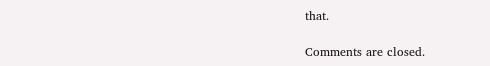that.

Comments are closed.